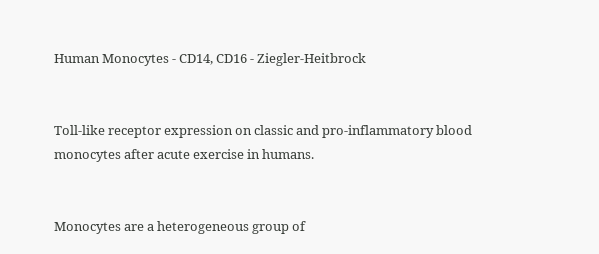Human Monocytes - CD14, CD16 - Ziegler-Heitbrock


Toll-like receptor expression on classic and pro-inflammatory blood monocytes after acute exercise in humans.


Monocytes are a heterogeneous group of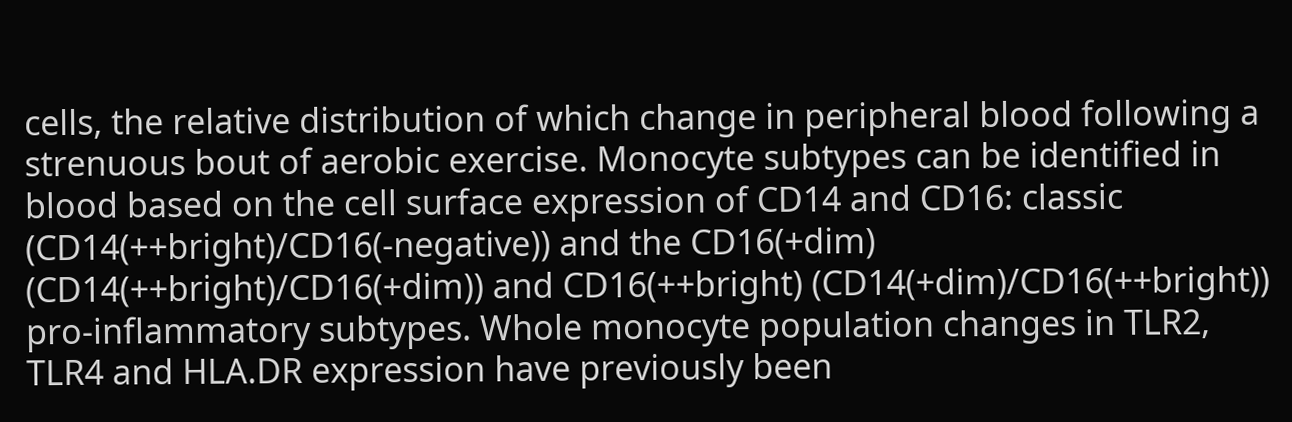cells, the relative distribution of which change in peripheral blood following a strenuous bout of aerobic exercise. Monocyte subtypes can be identified in blood based on the cell surface expression of CD14 and CD16: classic (CD14(++bright)/CD16(-negative)) and the CD16(+dim) (CD14(++bright)/CD16(+dim)) and CD16(++bright) (CD14(+dim)/CD16(++bright)) pro-inflammatory subtypes. Whole monocyte population changes in TLR2, TLR4 and HLA.DR expression have previously been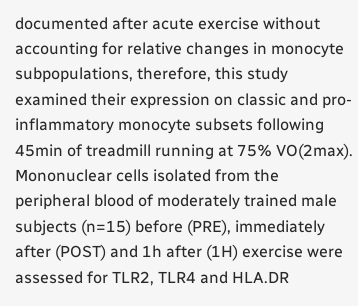documented after acute exercise without accounting for relative changes in monocyte subpopulations, therefore, this study examined their expression on classic and pro-inflammatory monocyte subsets following 45min of treadmill running at 75% VO(2max). Mononuclear cells isolated from the peripheral blood of moderately trained male subjects (n=15) before (PRE), immediately after (POST) and 1h after (1H) exercise were assessed for TLR2, TLR4 and HLA.DR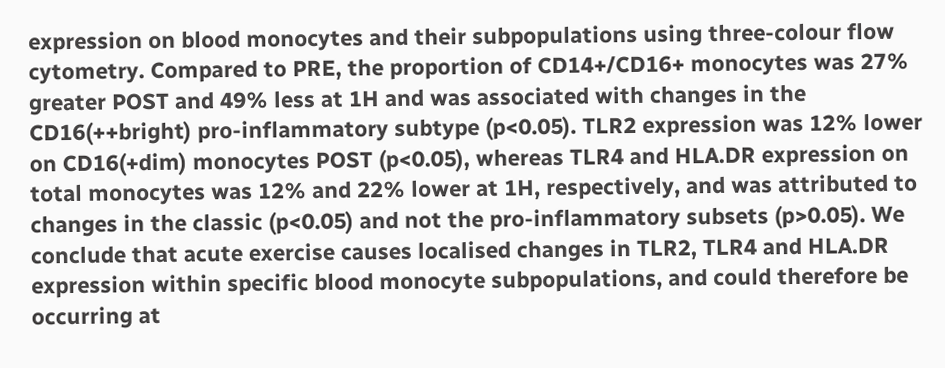expression on blood monocytes and their subpopulations using three-colour flow cytometry. Compared to PRE, the proportion of CD14+/CD16+ monocytes was 27% greater POST and 49% less at 1H and was associated with changes in the CD16(++bright) pro-inflammatory subtype (p<0.05). TLR2 expression was 12% lower on CD16(+dim) monocytes POST (p<0.05), whereas TLR4 and HLA.DR expression on total monocytes was 12% and 22% lower at 1H, respectively, and was attributed to changes in the classic (p<0.05) and not the pro-inflammatory subsets (p>0.05). We conclude that acute exercise causes localised changes in TLR2, TLR4 and HLA.DR expression within specific blood monocyte subpopulations, and could therefore be occurring at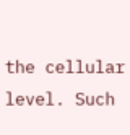the cellular level. Such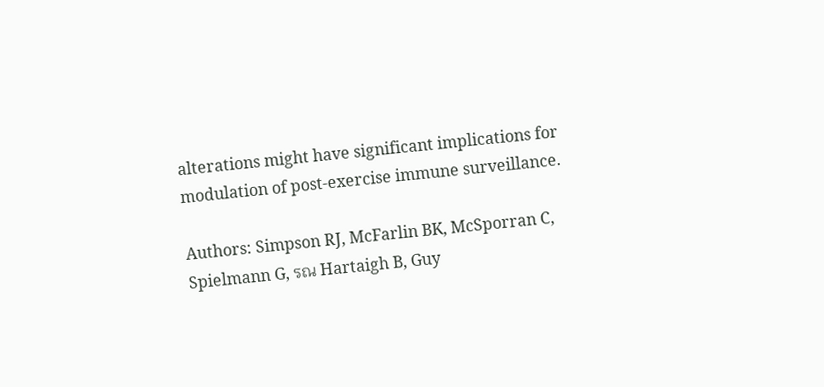alterations might have significant implications for modulation of post-exercise immune surveillance.

Authors: Simpson RJ, McFarlin BK, McSporran C, Spielmann G, รณ Hartaigh B, Guy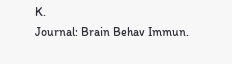K.
Journal: Brain Behav Immun.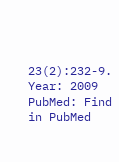23(2):232-9.
Year: 2009
PubMed: Find in PubMed